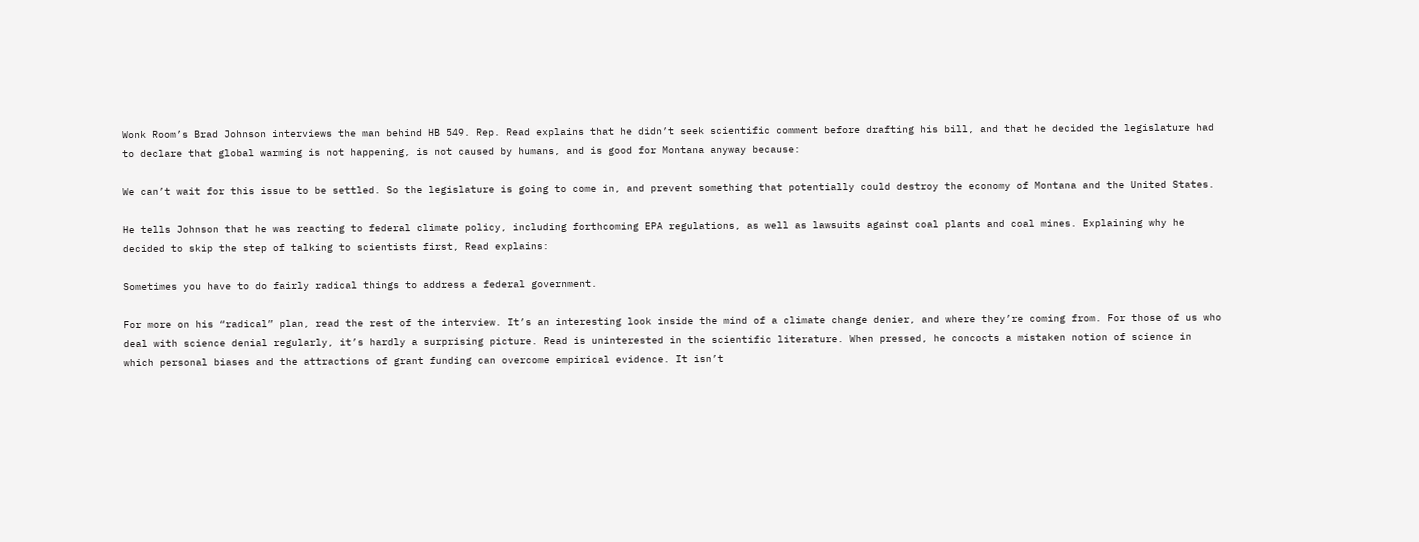Wonk Room’s Brad Johnson interviews the man behind HB 549. Rep. Read explains that he didn’t seek scientific comment before drafting his bill, and that he decided the legislature had to declare that global warming is not happening, is not caused by humans, and is good for Montana anyway because:

We can’t wait for this issue to be settled. So the legislature is going to come in, and prevent something that potentially could destroy the economy of Montana and the United States.

He tells Johnson that he was reacting to federal climate policy, including forthcoming EPA regulations, as well as lawsuits against coal plants and coal mines. Explaining why he decided to skip the step of talking to scientists first, Read explains:

Sometimes you have to do fairly radical things to address a federal government.

For more on his “radical” plan, read the rest of the interview. It’s an interesting look inside the mind of a climate change denier, and where they’re coming from. For those of us who deal with science denial regularly, it’s hardly a surprising picture. Read is uninterested in the scientific literature. When pressed, he concocts a mistaken notion of science in which personal biases and the attractions of grant funding can overcome empirical evidence. It isn’t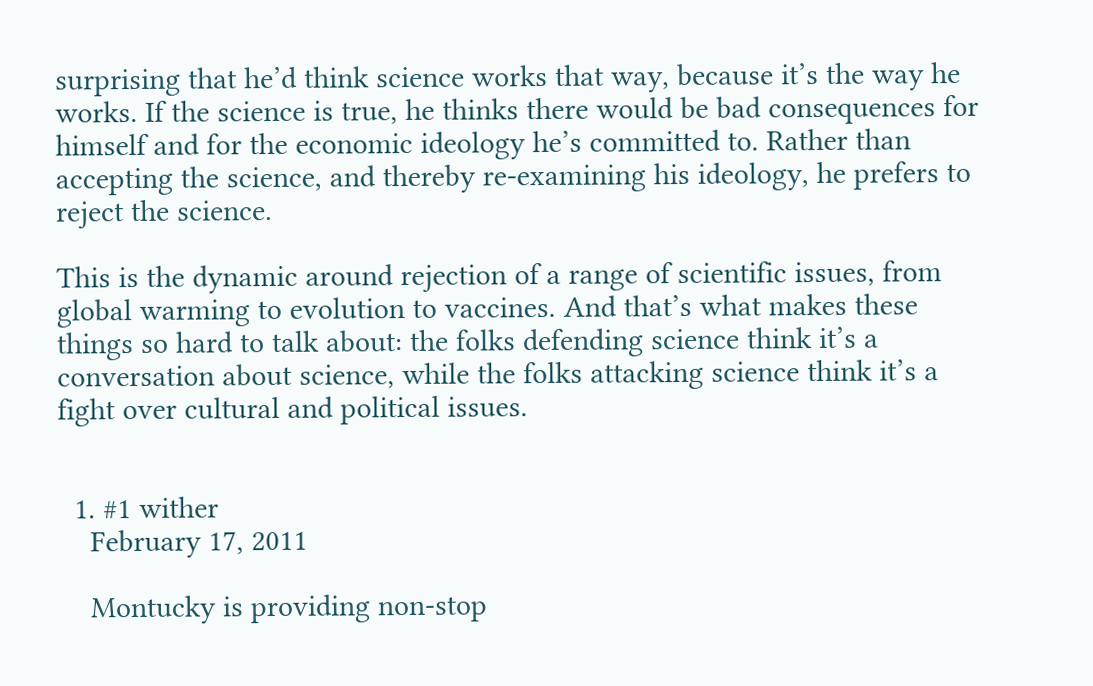surprising that he’d think science works that way, because it’s the way he works. If the science is true, he thinks there would be bad consequences for himself and for the economic ideology he’s committed to. Rather than accepting the science, and thereby re-examining his ideology, he prefers to reject the science.

This is the dynamic around rejection of a range of scientific issues, from global warming to evolution to vaccines. And that’s what makes these things so hard to talk about: the folks defending science think it’s a conversation about science, while the folks attacking science think it’s a fight over cultural and political issues.


  1. #1 wither
    February 17, 2011

    Montucky is providing non-stop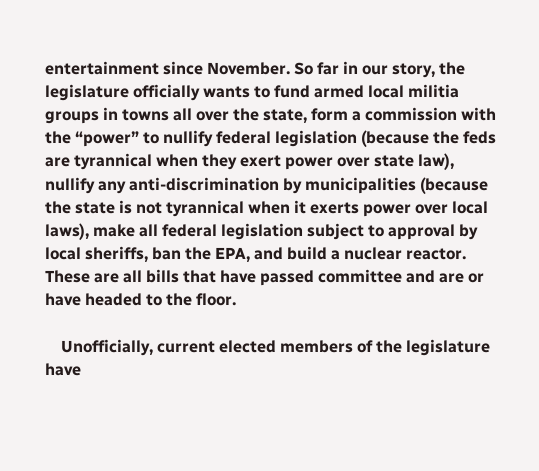entertainment since November. So far in our story, the legislature officially wants to fund armed local militia groups in towns all over the state, form a commission with the “power” to nullify federal legislation (because the feds are tyrannical when they exert power over state law), nullify any anti-discrimination by municipalities (because the state is not tyrannical when it exerts power over local laws), make all federal legislation subject to approval by local sheriffs, ban the EPA, and build a nuclear reactor. These are all bills that have passed committee and are or have headed to the floor.

    Unofficially, current elected members of the legislature have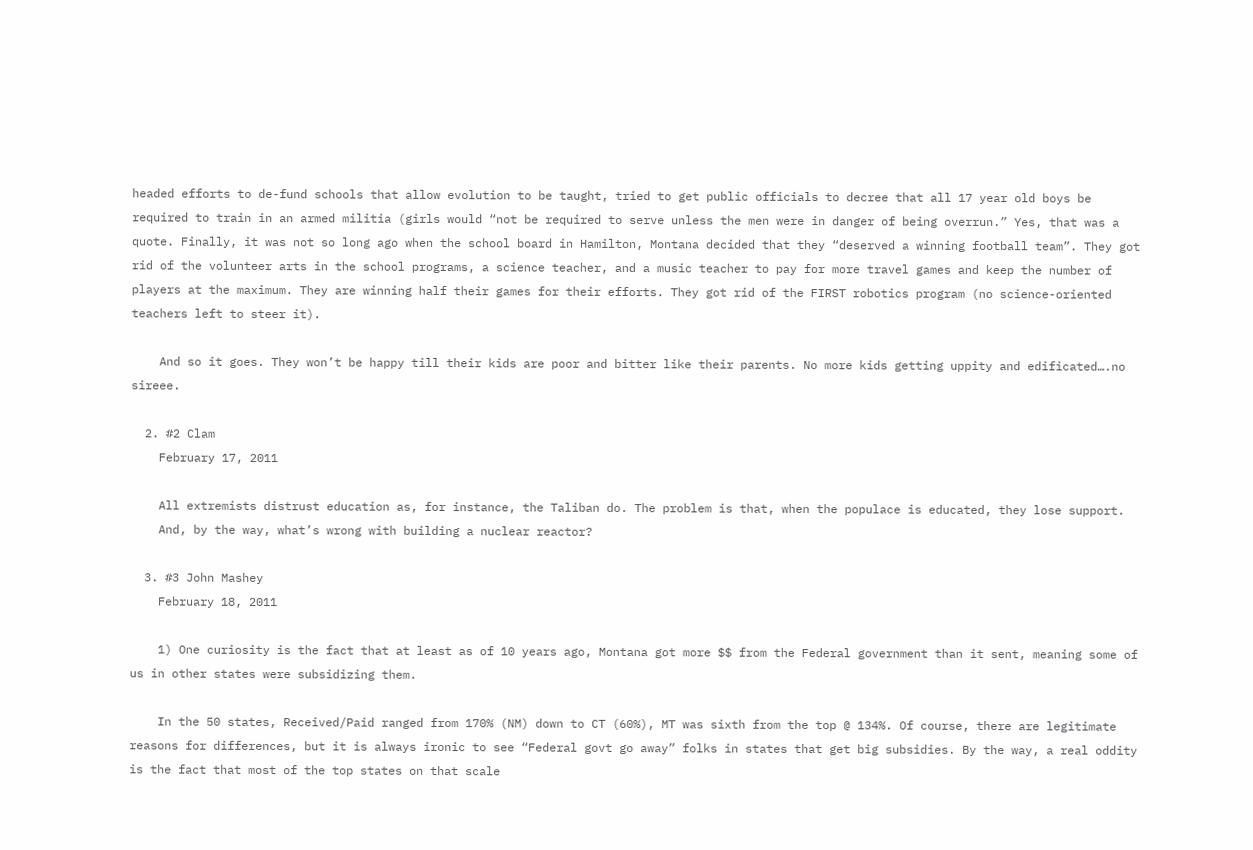headed efforts to de-fund schools that allow evolution to be taught, tried to get public officials to decree that all 17 year old boys be required to train in an armed militia (girls would “not be required to serve unless the men were in danger of being overrun.” Yes, that was a quote. Finally, it was not so long ago when the school board in Hamilton, Montana decided that they “deserved a winning football team”. They got rid of the volunteer arts in the school programs, a science teacher, and a music teacher to pay for more travel games and keep the number of players at the maximum. They are winning half their games for their efforts. They got rid of the FIRST robotics program (no science-oriented teachers left to steer it).

    And so it goes. They won’t be happy till their kids are poor and bitter like their parents. No more kids getting uppity and edificated….no sireee.

  2. #2 Clam
    February 17, 2011

    All extremists distrust education as, for instance, the Taliban do. The problem is that, when the populace is educated, they lose support.
    And, by the way, what’s wrong with building a nuclear reactor?

  3. #3 John Mashey
    February 18, 2011

    1) One curiosity is the fact that at least as of 10 years ago, Montana got more $$ from the Federal government than it sent, meaning some of us in other states were subsidizing them.

    In the 50 states, Received/Paid ranged from 170% (NM) down to CT (60%), MT was sixth from the top @ 134%. Of course, there are legitimate reasons for differences, but it is always ironic to see “Federal govt go away” folks in states that get big subsidies. By the way, a real oddity is the fact that most of the top states on that scale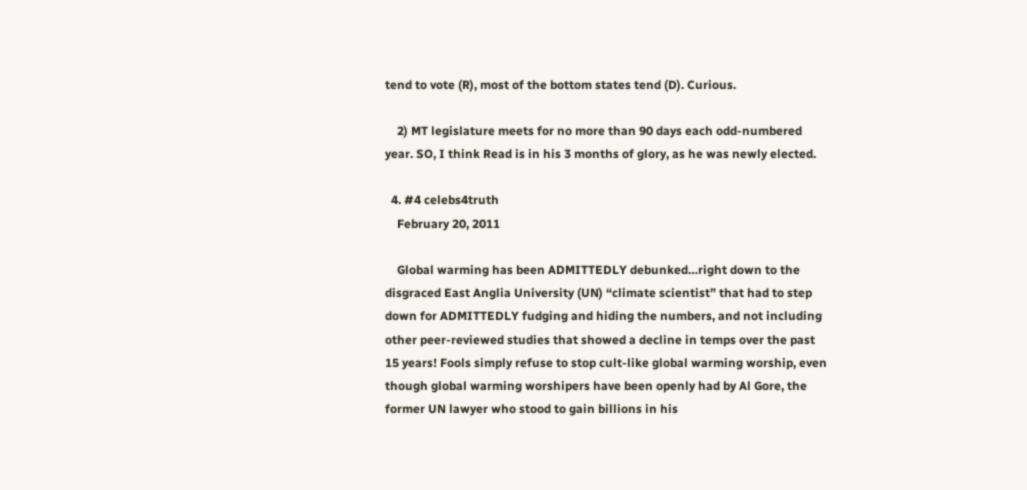tend to vote (R), most of the bottom states tend (D). Curious.

    2) MT legislature meets for no more than 90 days each odd-numbered year. SO, I think Read is in his 3 months of glory, as he was newly elected.

  4. #4 celebs4truth
    February 20, 2011

    Global warming has been ADMITTEDLY debunked…right down to the disgraced East Anglia University (UN) “climate scientist” that had to step down for ADMITTEDLY fudging and hiding the numbers, and not including other peer-reviewed studies that showed a decline in temps over the past 15 years! Fools simply refuse to stop cult-like global warming worship, even though global warming worshipers have been openly had by Al Gore, the former UN lawyer who stood to gain billions in his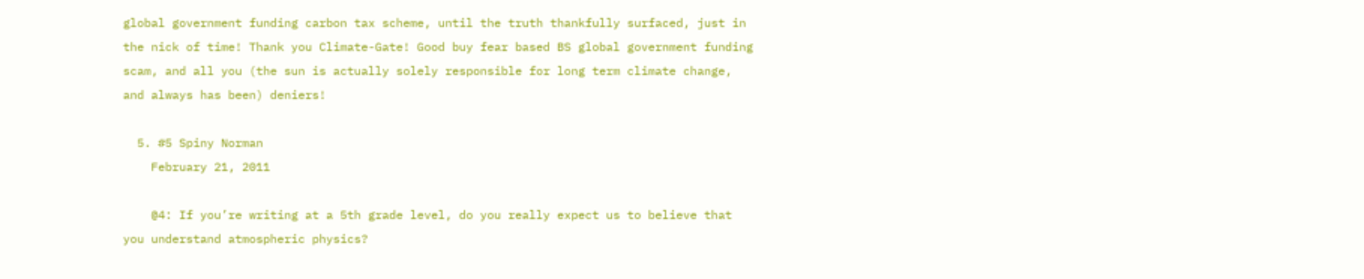global government funding carbon tax scheme, until the truth thankfully surfaced, just in the nick of time! Thank you Climate-Gate! Good buy fear based BS global government funding scam, and all you (the sun is actually solely responsible for long term climate change, and always has been) deniers!

  5. #5 Spiny Norman
    February 21, 2011

    @4: If you’re writing at a 5th grade level, do you really expect us to believe that you understand atmospheric physics?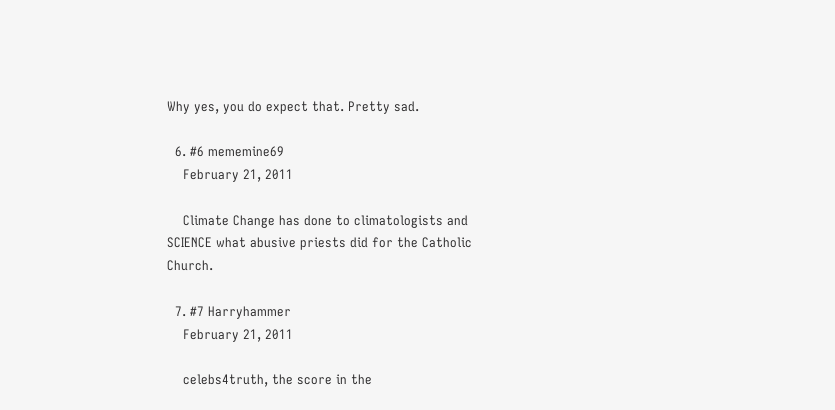Why yes, you do expect that. Pretty sad.

  6. #6 mememine69
    February 21, 2011

    Climate Change has done to climatologists and SCIENCE what abusive priests did for the Catholic Church.

  7. #7 Harryhammer
    February 21, 2011

    celebs4truth, the score in the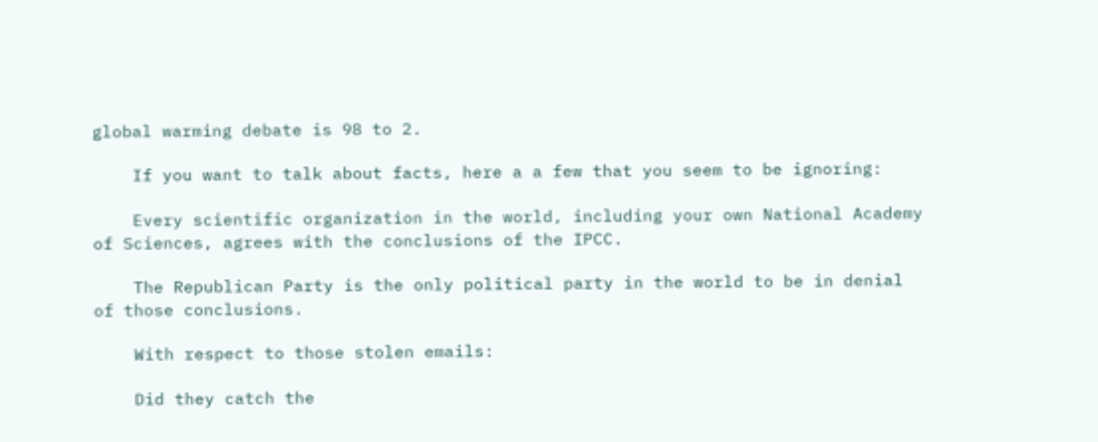global warming debate is 98 to 2.

    If you want to talk about facts, here a a few that you seem to be ignoring:

    Every scientific organization in the world, including your own National Academy of Sciences, agrees with the conclusions of the IPCC.

    The Republican Party is the only political party in the world to be in denial of those conclusions.

    With respect to those stolen emails:

    Did they catch the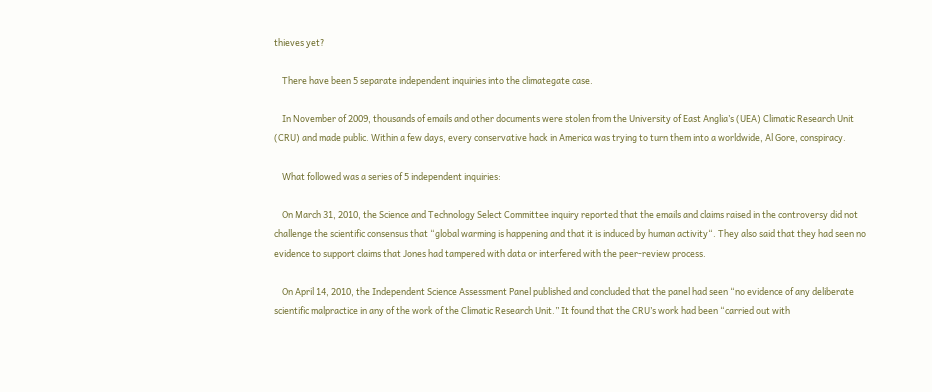thieves yet?

    There have been 5 separate independent inquiries into the climategate case.

    In November of 2009, thousands of emails and other documents were stolen from the University of East Anglia’s (UEA) Climatic Research Unit (CRU) and made public. Within a few days, every conservative hack in America was trying to turn them into a worldwide, Al Gore, conspiracy.

    What followed was a series of 5 independent inquiries:

    On March 31, 2010, the Science and Technology Select Committee inquiry reported that the emails and claims raised in the controversy did not challenge the scientific consensus that “global warming is happening and that it is induced by human activity“. They also said that they had seen no evidence to support claims that Jones had tampered with data or interfered with the peer-review process.

    On April 14, 2010, the Independent Science Assessment Panel published and concluded that the panel had seen “no evidence of any deliberate scientific malpractice in any of the work of the Climatic Research Unit.” It found that the CRU’s work had been “carried out with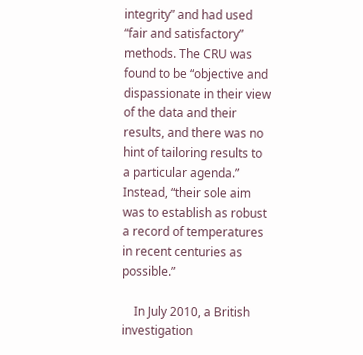integrity” and had used “fair and satisfactory” methods. The CRU was found to be “objective and dispassionate in their view of the data and their results, and there was no hint of tailoring results to a particular agenda.” Instead, “their sole aim was to establish as robust a record of temperatures in recent centuries as possible.”

    In July 2010, a British investigation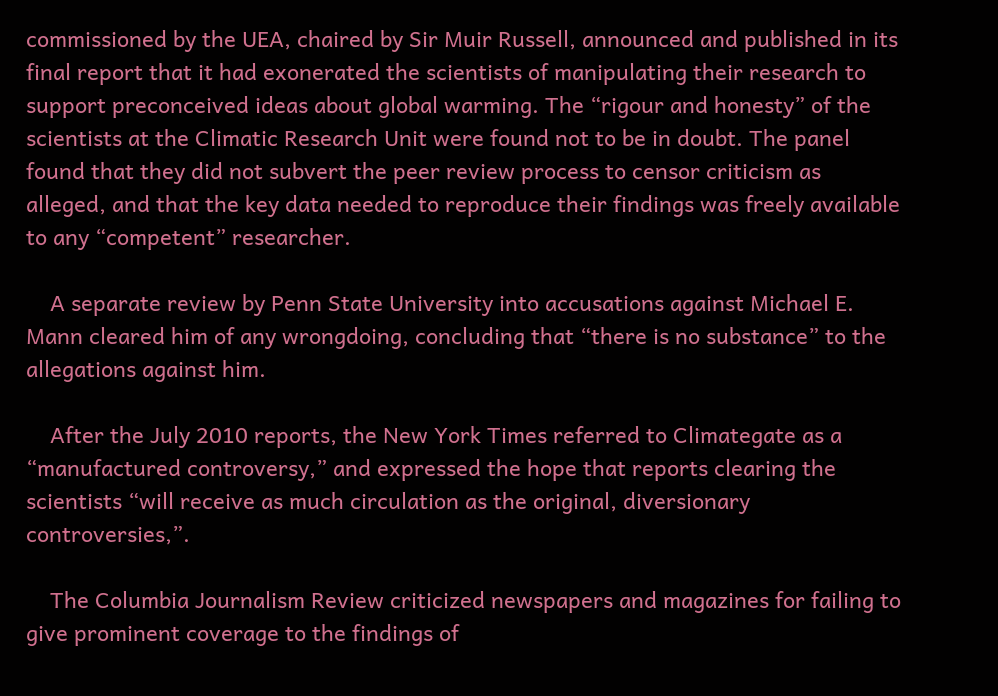commissioned by the UEA, chaired by Sir Muir Russell, announced and published in its final report that it had exonerated the scientists of manipulating their research to support preconceived ideas about global warming. The “rigour and honesty” of the scientists at the Climatic Research Unit were found not to be in doubt. The panel found that they did not subvert the peer review process to censor criticism as alleged, and that the key data needed to reproduce their findings was freely available to any “competent” researcher.

    A separate review by Penn State University into accusations against Michael E. Mann cleared him of any wrongdoing, concluding that “there is no substance” to the allegations against him.

    After the July 2010 reports, the New York Times referred to Climategate as a “manufactured controversy,” and expressed the hope that reports clearing the scientists “will receive as much circulation as the original, diversionary controversies,”.

    The Columbia Journalism Review criticized newspapers and magazines for failing to give prominent coverage to the findings of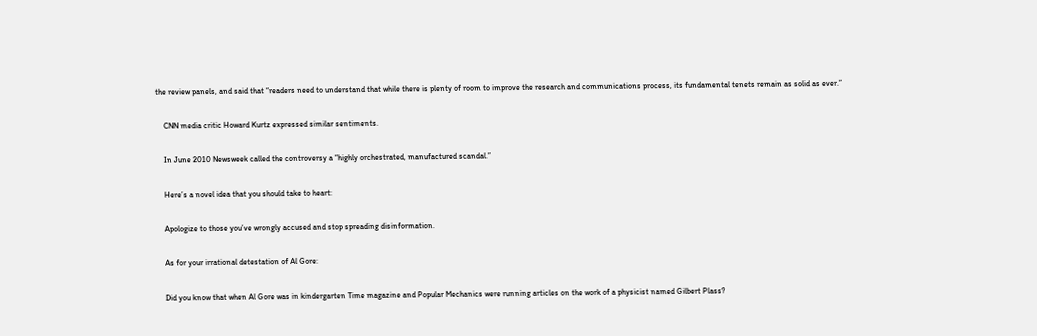the review panels, and said that “readers need to understand that while there is plenty of room to improve the research and communications process, its fundamental tenets remain as solid as ever.”

    CNN media critic Howard Kurtz expressed similar sentiments.

    In June 2010 Newsweek called the controversy a “highly orchestrated, manufactured scandal.”

    Here’s a novel idea that you should take to heart:

    Apologize to those you’ve wrongly accused and stop spreading disinformation.

    As for your irrational detestation of Al Gore:

    Did you know that when Al Gore was in kindergarten Time magazine and Popular Mechanics were running articles on the work of a physicist named Gilbert Plass?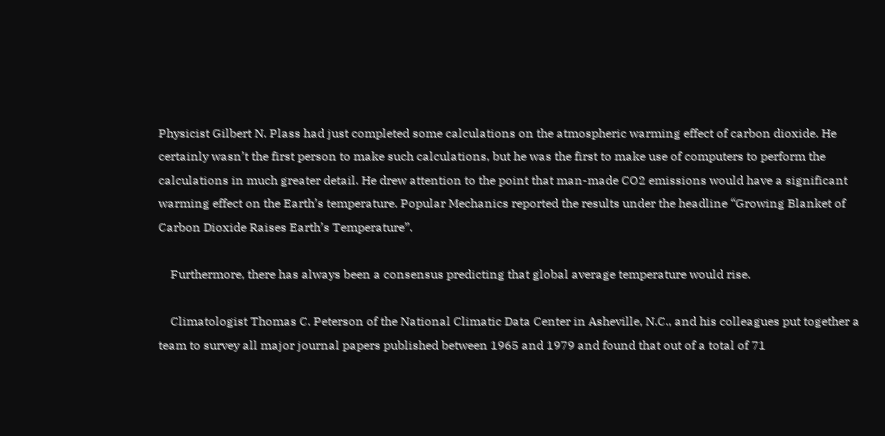Physicist Gilbert N. Plass had just completed some calculations on the atmospheric warming effect of carbon dioxide. He certainly wasn’t the first person to make such calculations, but he was the first to make use of computers to perform the calculations in much greater detail. He drew attention to the point that man-made CO2 emissions would have a significant warming effect on the Earth’s temperature. Popular Mechanics reported the results under the headline “Growing Blanket of Carbon Dioxide Raises Earth’s Temperature”.

    Furthermore, there has always been a consensus predicting that global average temperature would rise.

    Climatologist Thomas C. Peterson of the National Climatic Data Center in Asheville, N.C., and his colleagues put together a team to survey all major journal papers published between 1965 and 1979 and found that out of a total of 71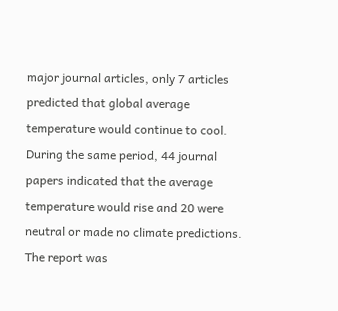major journal articles, only 7 articles predicted that global average temperature would continue to cool. During the same period, 44 journal papers indicated that the average temperature would rise and 20 were neutral or made no climate predictions. The report was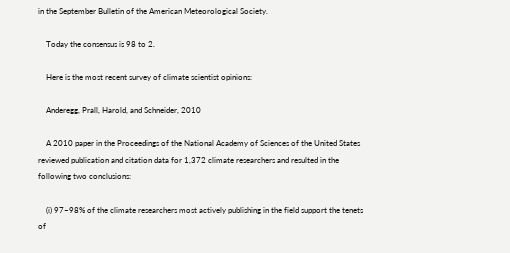in the September Bulletin of the American Meteorological Society.

    Today the consensus is 98 to 2.

    Here is the most recent survey of climate scientist opinions:

    Anderegg, Prall, Harold, and Schneider, 2010

    A 2010 paper in the Proceedings of the National Academy of Sciences of the United States reviewed publication and citation data for 1,372 climate researchers and resulted in the following two conclusions:

    (i) 97–98% of the climate researchers most actively publishing in the field support the tenets of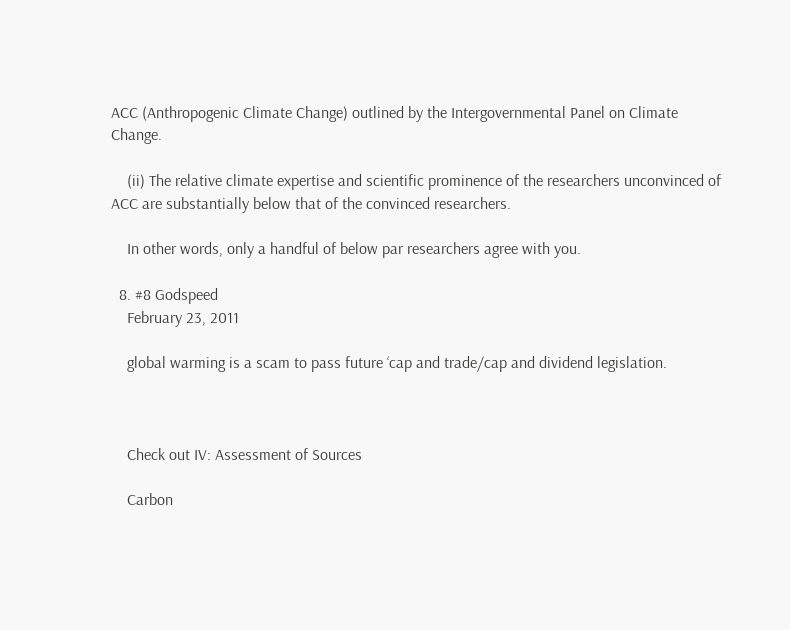ACC (Anthropogenic Climate Change) outlined by the Intergovernmental Panel on Climate Change.

    (ii) The relative climate expertise and scientific prominence of the researchers unconvinced of ACC are substantially below that of the convinced researchers.

    In other words, only a handful of below par researchers agree with you.

  8. #8 Godspeed
    February 23, 2011

    global warming is a scam to pass future ‘cap and trade/cap and dividend legislation.



    Check out IV: Assessment of Sources

    Carbon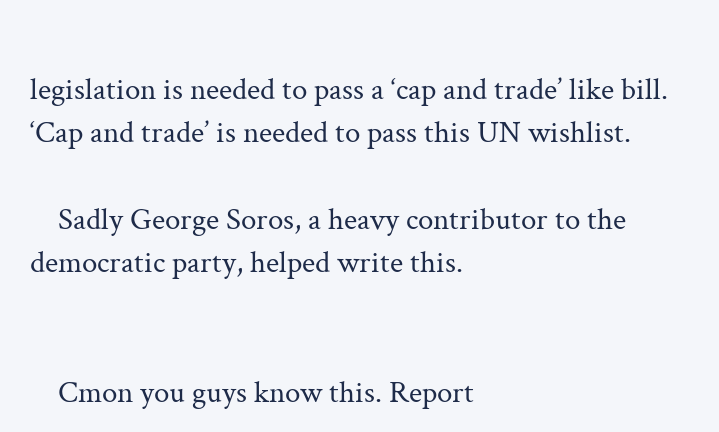legislation is needed to pass a ‘cap and trade’ like bill. ‘Cap and trade’ is needed to pass this UN wishlist.

    Sadly George Soros, a heavy contributor to the democratic party, helped write this.


    Cmon you guys know this. Report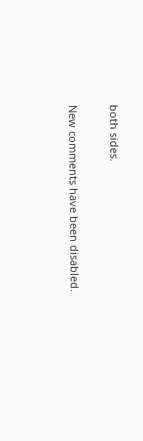both sides.

New comments have been disabled.